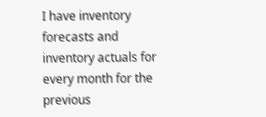I have inventory forecasts and inventory actuals for every month for the previous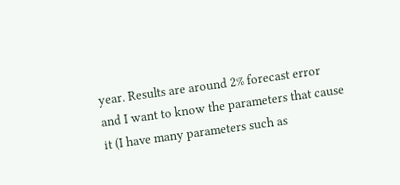year. Results are around 2% forecast error and I want to know the parameters that cause it (I have many parameters such as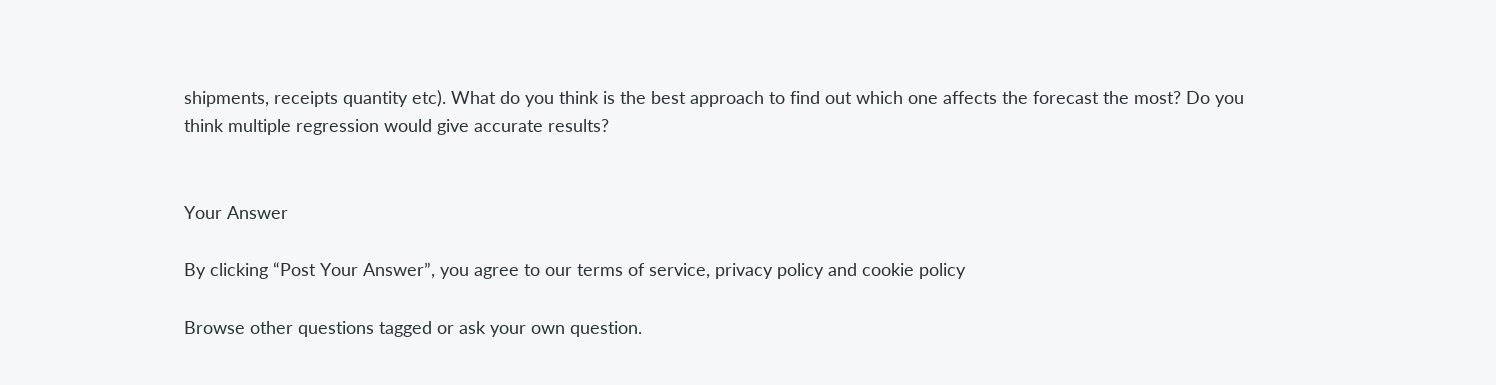shipments, receipts quantity etc). What do you think is the best approach to find out which one affects the forecast the most? Do you think multiple regression would give accurate results?


Your Answer

By clicking “Post Your Answer”, you agree to our terms of service, privacy policy and cookie policy

Browse other questions tagged or ask your own question.